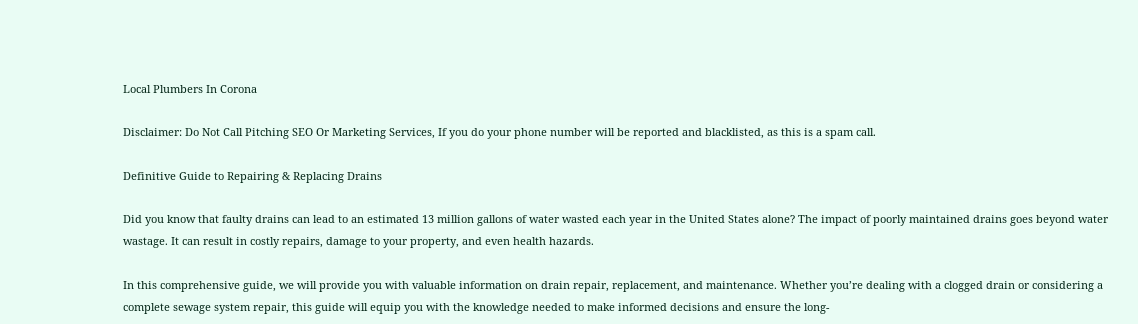Local Plumbers In Corona

Disclaimer: Do Not Call Pitching SEO Or Marketing Services, If you do your phone number will be reported and blacklisted, as this is a spam call.

Definitive Guide to Repairing & Replacing Drains

Did you know that faulty drains can lead to an estimated 13 million gallons of water wasted each year in the United States alone? The impact of poorly maintained drains goes beyond water wastage. It can result in costly repairs, damage to your property, and even health hazards.

In this comprehensive guide, we will provide you with valuable information on drain repair, replacement, and maintenance. Whether you’re dealing with a clogged drain or considering a complete sewage system repair, this guide will equip you with the knowledge needed to make informed decisions and ensure the long-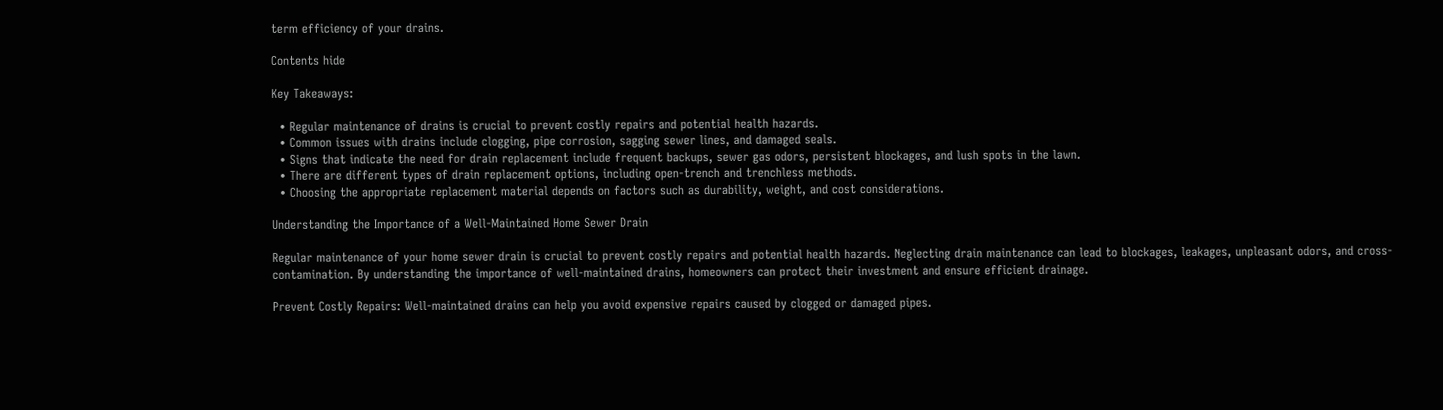term efficiency of your drains.

Contents hide

Key Takeaways:

  • Regular maintenance of drains is crucial to prevent costly repairs and potential health hazards.
  • Common issues with drains include clogging, pipe corrosion, sagging sewer lines, and damaged seals.
  • Signs that indicate the need for drain replacement include frequent backups, sewer gas odors, persistent blockages, and lush spots in the lawn.
  • There are different types of drain replacement options, including open-trench and trenchless methods.
  • Choosing the appropriate replacement material depends on factors such as durability, weight, and cost considerations.

Understanding the Importance of a Well-Maintained Home Sewer Drain

Regular maintenance of your home sewer drain is crucial to prevent costly repairs and potential health hazards. Neglecting drain maintenance can lead to blockages, leakages, unpleasant odors, and cross-contamination. By understanding the importance of well-maintained drains, homeowners can protect their investment and ensure efficient drainage.

Prevent Costly Repairs: Well-maintained drains can help you avoid expensive repairs caused by clogged or damaged pipes.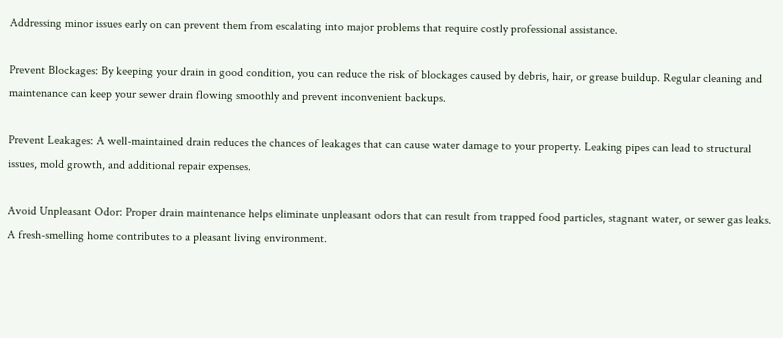Addressing minor issues early on can prevent them from escalating into major problems that require costly professional assistance.

Prevent Blockages: By keeping your drain in good condition, you can reduce the risk of blockages caused by debris, hair, or grease buildup. Regular cleaning and maintenance can keep your sewer drain flowing smoothly and prevent inconvenient backups.

Prevent Leakages: A well-maintained drain reduces the chances of leakages that can cause water damage to your property. Leaking pipes can lead to structural issues, mold growth, and additional repair expenses.

Avoid Unpleasant Odor: Proper drain maintenance helps eliminate unpleasant odors that can result from trapped food particles, stagnant water, or sewer gas leaks. A fresh-smelling home contributes to a pleasant living environment.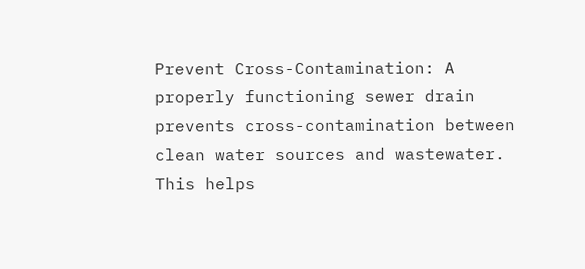Prevent Cross-Contamination: A properly functioning sewer drain prevents cross-contamination between clean water sources and wastewater. This helps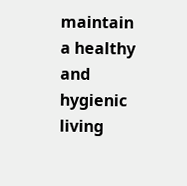maintain a healthy and hygienic living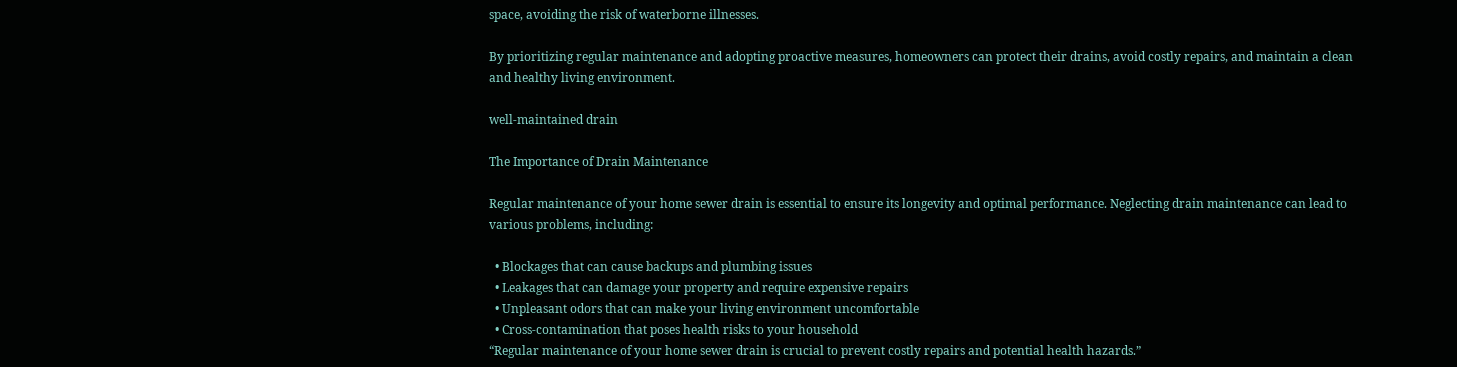space, avoiding the risk of waterborne illnesses.

By prioritizing regular maintenance and adopting proactive measures, homeowners can protect their drains, avoid costly repairs, and maintain a clean and healthy living environment.

well-maintained drain

The Importance of Drain Maintenance

Regular maintenance of your home sewer drain is essential to ensure its longevity and optimal performance. Neglecting drain maintenance can lead to various problems, including:

  • Blockages that can cause backups and plumbing issues
  • Leakages that can damage your property and require expensive repairs
  • Unpleasant odors that can make your living environment uncomfortable
  • Cross-contamination that poses health risks to your household
“Regular maintenance of your home sewer drain is crucial to prevent costly repairs and potential health hazards.”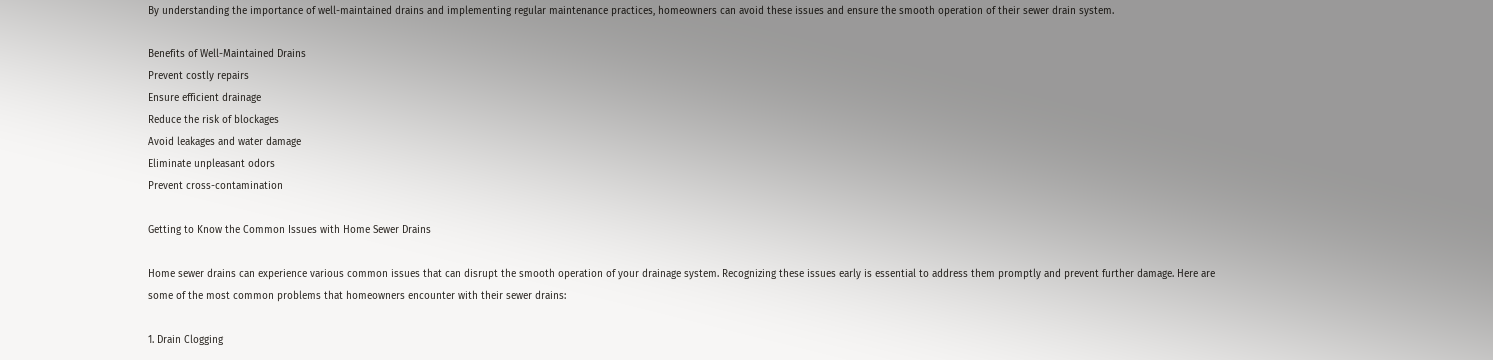By understanding the importance of well-maintained drains and implementing regular maintenance practices, homeowners can avoid these issues and ensure the smooth operation of their sewer drain system.

Benefits of Well-Maintained Drains
Prevent costly repairs
Ensure efficient drainage
Reduce the risk of blockages
Avoid leakages and water damage
Eliminate unpleasant odors
Prevent cross-contamination

Getting to Know the Common Issues with Home Sewer Drains

Home sewer drains can experience various common issues that can disrupt the smooth operation of your drainage system. Recognizing these issues early is essential to address them promptly and prevent further damage. Here are some of the most common problems that homeowners encounter with their sewer drains:

1. Drain Clogging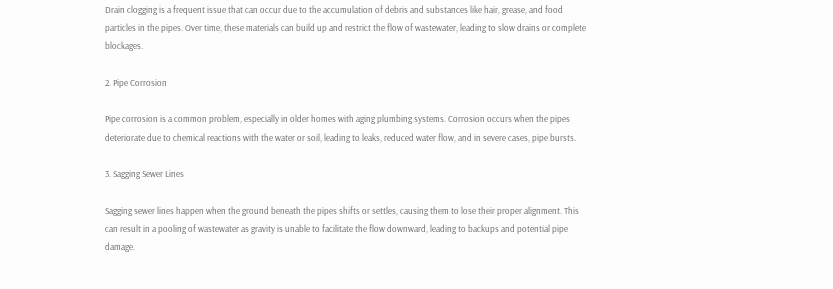Drain clogging is a frequent issue that can occur due to the accumulation of debris and substances like hair, grease, and food particles in the pipes. Over time, these materials can build up and restrict the flow of wastewater, leading to slow drains or complete blockages.

2. Pipe Corrosion

Pipe corrosion is a common problem, especially in older homes with aging plumbing systems. Corrosion occurs when the pipes deteriorate due to chemical reactions with the water or soil, leading to leaks, reduced water flow, and in severe cases, pipe bursts.

3. Sagging Sewer Lines

Sagging sewer lines happen when the ground beneath the pipes shifts or settles, causing them to lose their proper alignment. This can result in a pooling of wastewater as gravity is unable to facilitate the flow downward, leading to backups and potential pipe damage.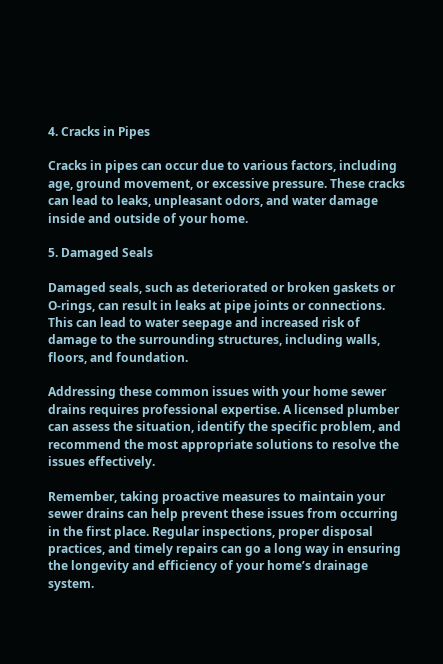4. Cracks in Pipes

Cracks in pipes can occur due to various factors, including age, ground movement, or excessive pressure. These cracks can lead to leaks, unpleasant odors, and water damage inside and outside of your home.

5. Damaged Seals

Damaged seals, such as deteriorated or broken gaskets or O-rings, can result in leaks at pipe joints or connections. This can lead to water seepage and increased risk of damage to the surrounding structures, including walls, floors, and foundation.

Addressing these common issues with your home sewer drains requires professional expertise. A licensed plumber can assess the situation, identify the specific problem, and recommend the most appropriate solutions to resolve the issues effectively.

Remember, taking proactive measures to maintain your sewer drains can help prevent these issues from occurring in the first place. Regular inspections, proper disposal practices, and timely repairs can go a long way in ensuring the longevity and efficiency of your home’s drainage system.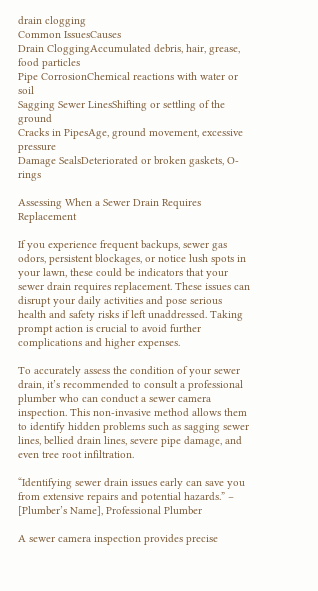drain clogging
Common IssuesCauses
Drain CloggingAccumulated debris, hair, grease, food particles
Pipe CorrosionChemical reactions with water or soil
Sagging Sewer LinesShifting or settling of the ground
Cracks in PipesAge, ground movement, excessive pressure
Damage SealsDeteriorated or broken gaskets, O-rings

Assessing When a Sewer Drain Requires Replacement

If you experience frequent backups, sewer gas odors, persistent blockages, or notice lush spots in your lawn, these could be indicators that your sewer drain requires replacement. These issues can disrupt your daily activities and pose serious health and safety risks if left unaddressed. Taking prompt action is crucial to avoid further complications and higher expenses.

To accurately assess the condition of your sewer drain, it’s recommended to consult a professional plumber who can conduct a sewer camera inspection. This non-invasive method allows them to identify hidden problems such as sagging sewer lines, bellied drain lines, severe pipe damage, and even tree root infiltration.

“Identifying sewer drain issues early can save you from extensive repairs and potential hazards.” – [Plumber’s Name], Professional Plumber

A sewer camera inspection provides precise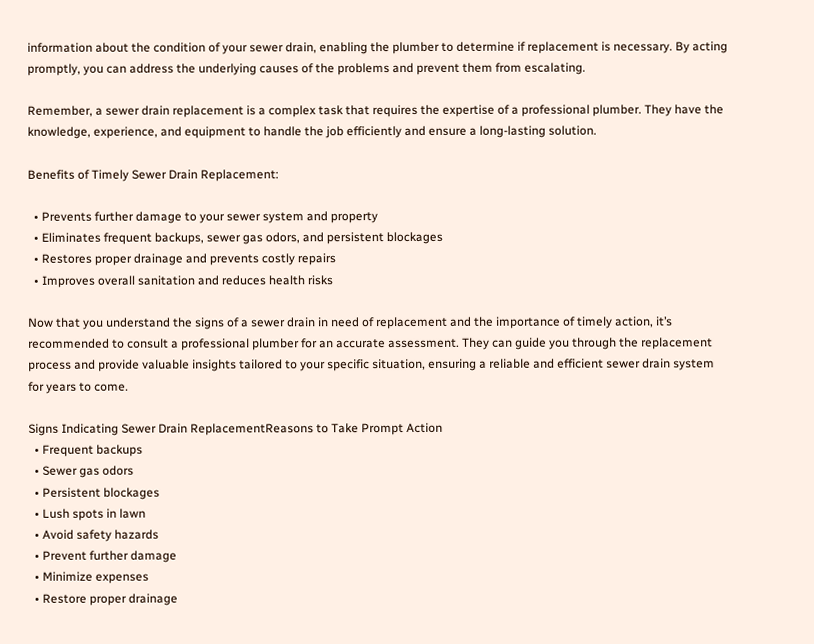information about the condition of your sewer drain, enabling the plumber to determine if replacement is necessary. By acting promptly, you can address the underlying causes of the problems and prevent them from escalating.

Remember, a sewer drain replacement is a complex task that requires the expertise of a professional plumber. They have the knowledge, experience, and equipment to handle the job efficiently and ensure a long-lasting solution.

Benefits of Timely Sewer Drain Replacement:

  • Prevents further damage to your sewer system and property
  • Eliminates frequent backups, sewer gas odors, and persistent blockages
  • Restores proper drainage and prevents costly repairs
  • Improves overall sanitation and reduces health risks

Now that you understand the signs of a sewer drain in need of replacement and the importance of timely action, it’s recommended to consult a professional plumber for an accurate assessment. They can guide you through the replacement process and provide valuable insights tailored to your specific situation, ensuring a reliable and efficient sewer drain system for years to come.

Signs Indicating Sewer Drain ReplacementReasons to Take Prompt Action
  • Frequent backups
  • Sewer gas odors
  • Persistent blockages
  • Lush spots in lawn
  • Avoid safety hazards
  • Prevent further damage
  • Minimize expenses
  • Restore proper drainage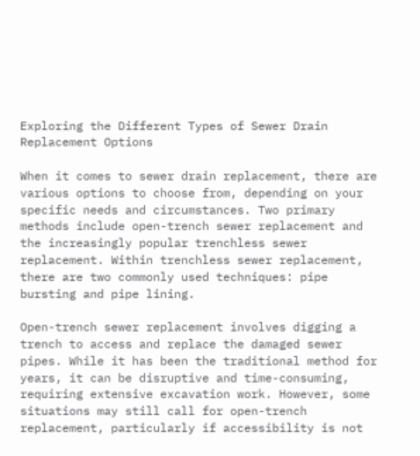Exploring the Different Types of Sewer Drain Replacement Options

When it comes to sewer drain replacement, there are various options to choose from, depending on your specific needs and circumstances. Two primary methods include open-trench sewer replacement and the increasingly popular trenchless sewer replacement. Within trenchless sewer replacement, there are two commonly used techniques: pipe bursting and pipe lining.

Open-trench sewer replacement involves digging a trench to access and replace the damaged sewer pipes. While it has been the traditional method for years, it can be disruptive and time-consuming, requiring extensive excavation work. However, some situations may still call for open-trench replacement, particularly if accessibility is not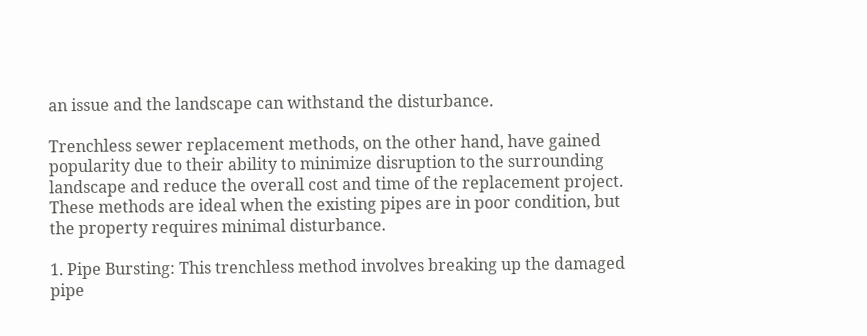an issue and the landscape can withstand the disturbance.

Trenchless sewer replacement methods, on the other hand, have gained popularity due to their ability to minimize disruption to the surrounding landscape and reduce the overall cost and time of the replacement project. These methods are ideal when the existing pipes are in poor condition, but the property requires minimal disturbance.

1. Pipe Bursting: This trenchless method involves breaking up the damaged pipe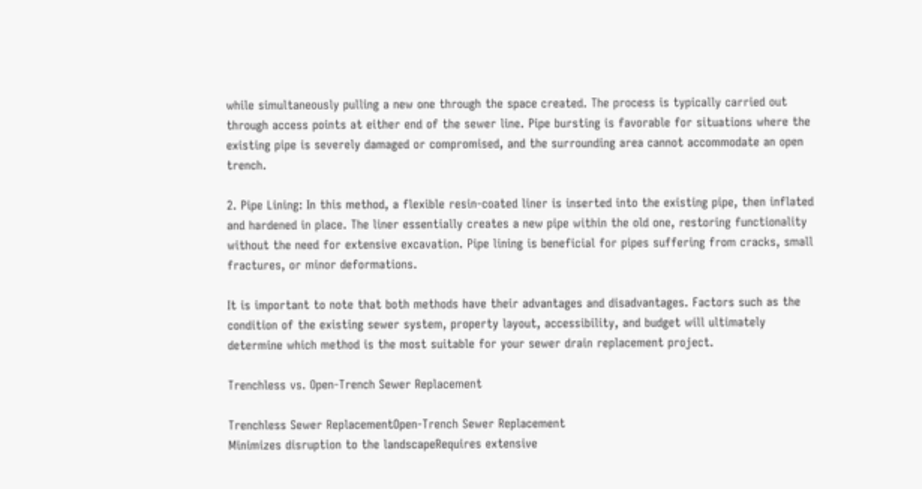while simultaneously pulling a new one through the space created. The process is typically carried out through access points at either end of the sewer line. Pipe bursting is favorable for situations where the existing pipe is severely damaged or compromised, and the surrounding area cannot accommodate an open trench.

2. Pipe Lining: In this method, a flexible resin-coated liner is inserted into the existing pipe, then inflated and hardened in place. The liner essentially creates a new pipe within the old one, restoring functionality without the need for extensive excavation. Pipe lining is beneficial for pipes suffering from cracks, small fractures, or minor deformations.

It is important to note that both methods have their advantages and disadvantages. Factors such as the condition of the existing sewer system, property layout, accessibility, and budget will ultimately determine which method is the most suitable for your sewer drain replacement project.

Trenchless vs. Open-Trench Sewer Replacement

Trenchless Sewer ReplacementOpen-Trench Sewer Replacement
Minimizes disruption to the landscapeRequires extensive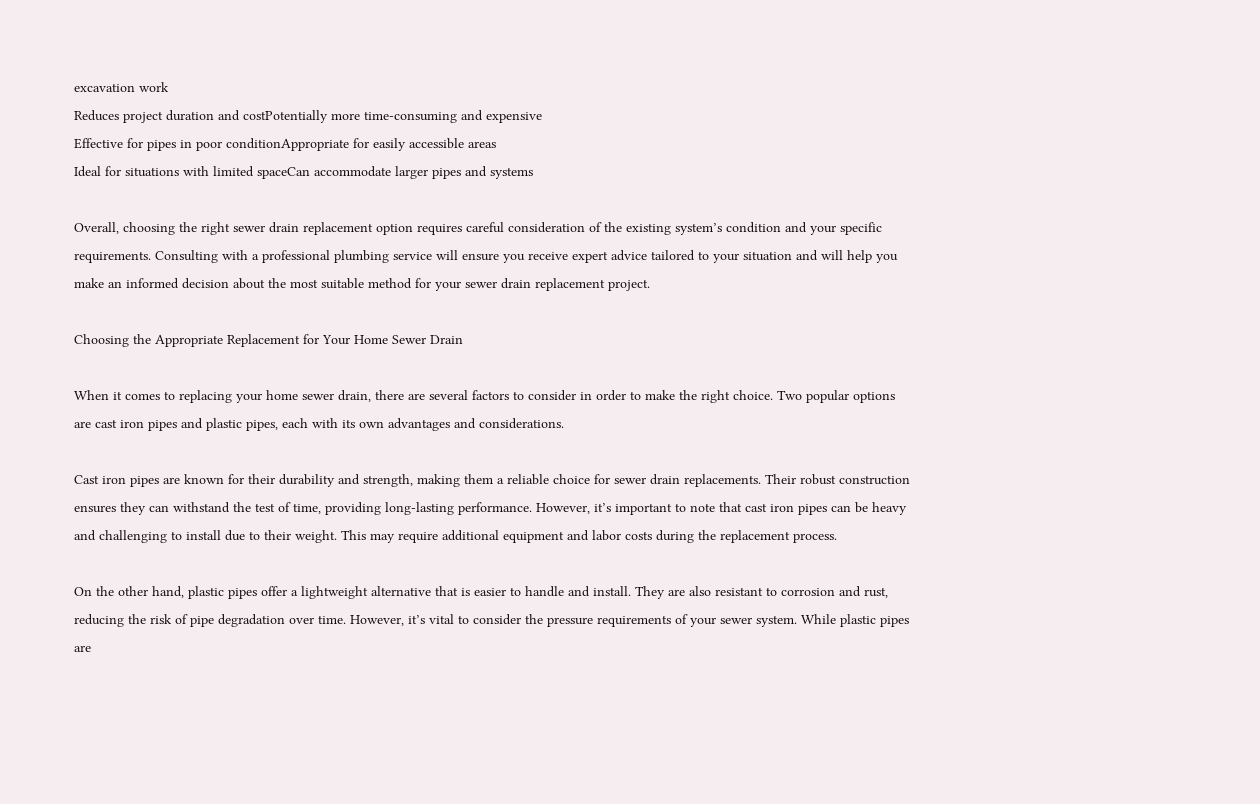excavation work
Reduces project duration and costPotentially more time-consuming and expensive
Effective for pipes in poor conditionAppropriate for easily accessible areas
Ideal for situations with limited spaceCan accommodate larger pipes and systems

Overall, choosing the right sewer drain replacement option requires careful consideration of the existing system’s condition and your specific requirements. Consulting with a professional plumbing service will ensure you receive expert advice tailored to your situation and will help you make an informed decision about the most suitable method for your sewer drain replacement project.

Choosing the Appropriate Replacement for Your Home Sewer Drain

When it comes to replacing your home sewer drain, there are several factors to consider in order to make the right choice. Two popular options are cast iron pipes and plastic pipes, each with its own advantages and considerations.

Cast iron pipes are known for their durability and strength, making them a reliable choice for sewer drain replacements. Their robust construction ensures they can withstand the test of time, providing long-lasting performance. However, it’s important to note that cast iron pipes can be heavy and challenging to install due to their weight. This may require additional equipment and labor costs during the replacement process.

On the other hand, plastic pipes offer a lightweight alternative that is easier to handle and install. They are also resistant to corrosion and rust, reducing the risk of pipe degradation over time. However, it’s vital to consider the pressure requirements of your sewer system. While plastic pipes are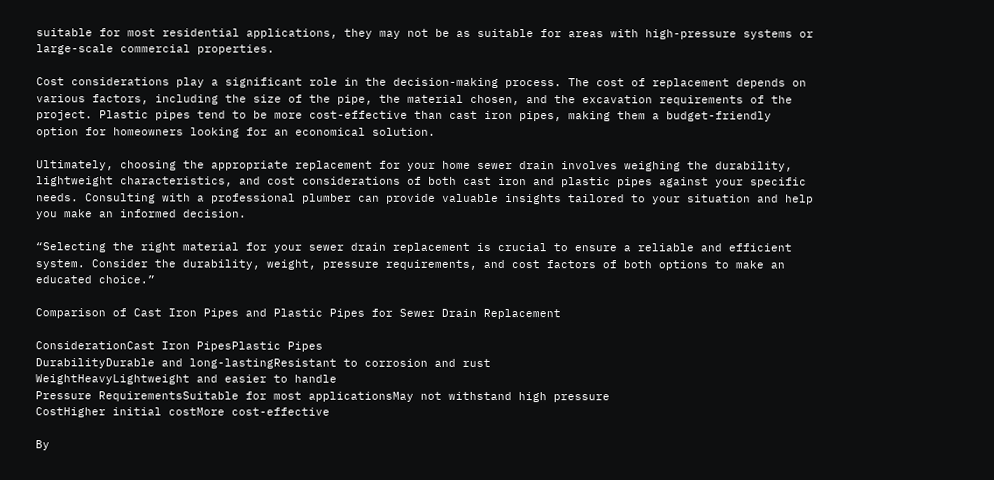suitable for most residential applications, they may not be as suitable for areas with high-pressure systems or large-scale commercial properties.

Cost considerations play a significant role in the decision-making process. The cost of replacement depends on various factors, including the size of the pipe, the material chosen, and the excavation requirements of the project. Plastic pipes tend to be more cost-effective than cast iron pipes, making them a budget-friendly option for homeowners looking for an economical solution.

Ultimately, choosing the appropriate replacement for your home sewer drain involves weighing the durability, lightweight characteristics, and cost considerations of both cast iron and plastic pipes against your specific needs. Consulting with a professional plumber can provide valuable insights tailored to your situation and help you make an informed decision.

“Selecting the right material for your sewer drain replacement is crucial to ensure a reliable and efficient system. Consider the durability, weight, pressure requirements, and cost factors of both options to make an educated choice.”

Comparison of Cast Iron Pipes and Plastic Pipes for Sewer Drain Replacement

ConsiderationCast Iron PipesPlastic Pipes
DurabilityDurable and long-lastingResistant to corrosion and rust
WeightHeavyLightweight and easier to handle
Pressure RequirementsSuitable for most applicationsMay not withstand high pressure
CostHigher initial costMore cost-effective

By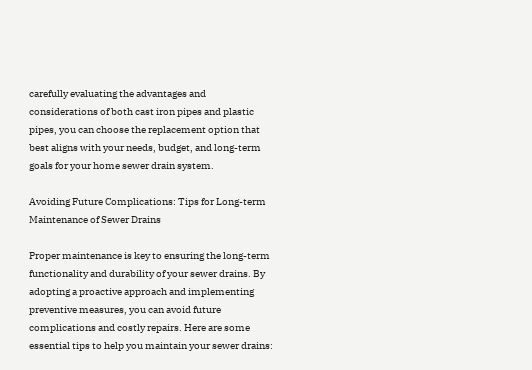carefully evaluating the advantages and considerations of both cast iron pipes and plastic pipes, you can choose the replacement option that best aligns with your needs, budget, and long-term goals for your home sewer drain system.

Avoiding Future Complications: Tips for Long-term Maintenance of Sewer Drains

Proper maintenance is key to ensuring the long-term functionality and durability of your sewer drains. By adopting a proactive approach and implementing preventive measures, you can avoid future complications and costly repairs. Here are some essential tips to help you maintain your sewer drains: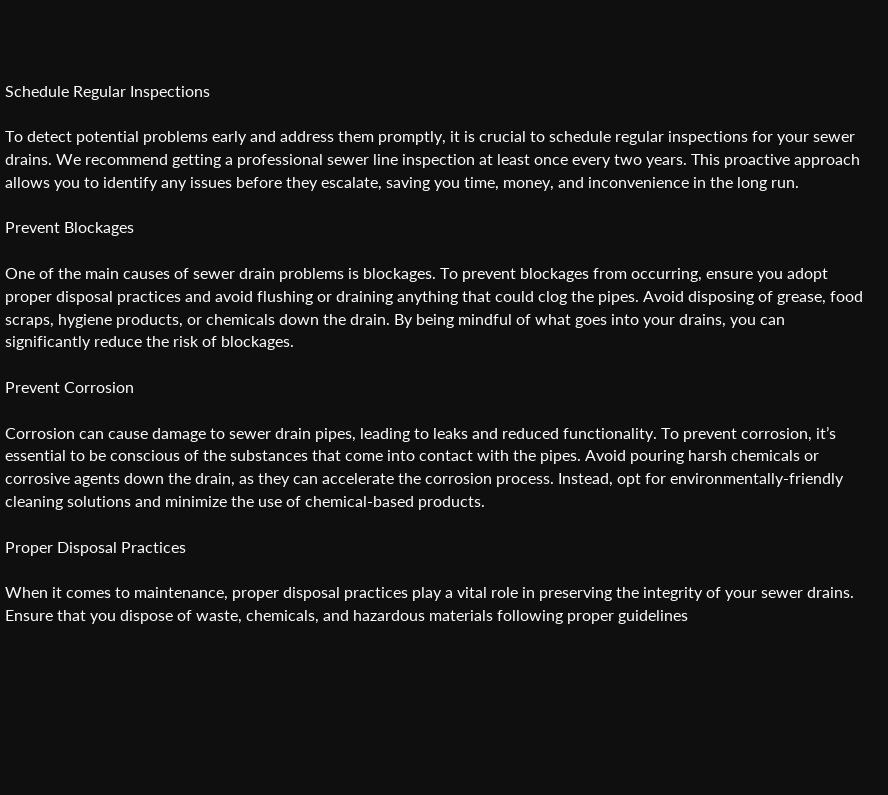Schedule Regular Inspections

To detect potential problems early and address them promptly, it is crucial to schedule regular inspections for your sewer drains. We recommend getting a professional sewer line inspection at least once every two years. This proactive approach allows you to identify any issues before they escalate, saving you time, money, and inconvenience in the long run.

Prevent Blockages

One of the main causes of sewer drain problems is blockages. To prevent blockages from occurring, ensure you adopt proper disposal practices and avoid flushing or draining anything that could clog the pipes. Avoid disposing of grease, food scraps, hygiene products, or chemicals down the drain. By being mindful of what goes into your drains, you can significantly reduce the risk of blockages.

Prevent Corrosion

Corrosion can cause damage to sewer drain pipes, leading to leaks and reduced functionality. To prevent corrosion, it’s essential to be conscious of the substances that come into contact with the pipes. Avoid pouring harsh chemicals or corrosive agents down the drain, as they can accelerate the corrosion process. Instead, opt for environmentally-friendly cleaning solutions and minimize the use of chemical-based products.

Proper Disposal Practices

When it comes to maintenance, proper disposal practices play a vital role in preserving the integrity of your sewer drains. Ensure that you dispose of waste, chemicals, and hazardous materials following proper guidelines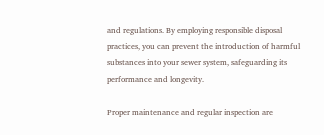and regulations. By employing responsible disposal practices, you can prevent the introduction of harmful substances into your sewer system, safeguarding its performance and longevity.

Proper maintenance and regular inspection are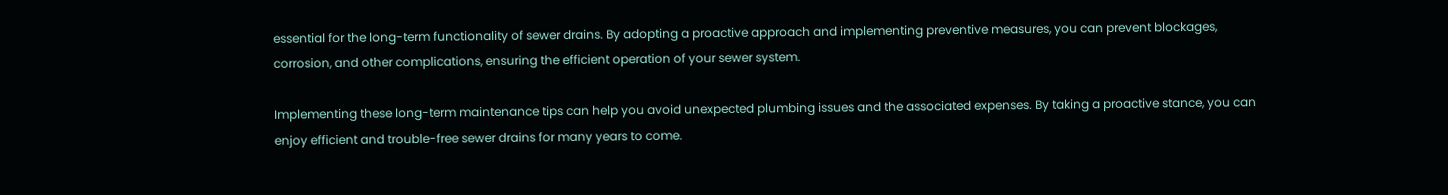essential for the long-term functionality of sewer drains. By adopting a proactive approach and implementing preventive measures, you can prevent blockages, corrosion, and other complications, ensuring the efficient operation of your sewer system.

Implementing these long-term maintenance tips can help you avoid unexpected plumbing issues and the associated expenses. By taking a proactive stance, you can enjoy efficient and trouble-free sewer drains for many years to come.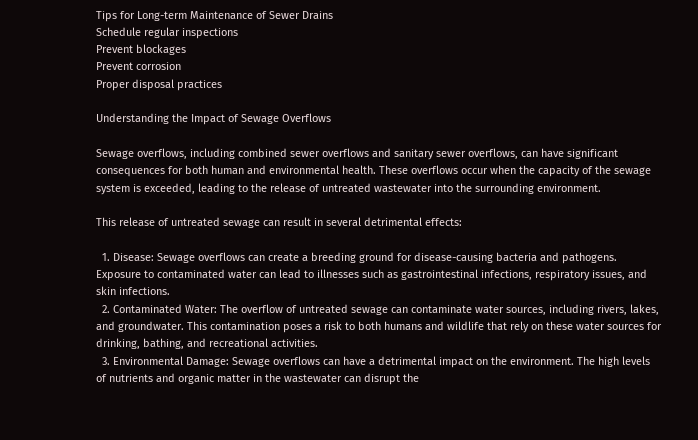Tips for Long-term Maintenance of Sewer Drains
Schedule regular inspections
Prevent blockages
Prevent corrosion
Proper disposal practices

Understanding the Impact of Sewage Overflows

Sewage overflows, including combined sewer overflows and sanitary sewer overflows, can have significant consequences for both human and environmental health. These overflows occur when the capacity of the sewage system is exceeded, leading to the release of untreated wastewater into the surrounding environment.

This release of untreated sewage can result in several detrimental effects:

  1. Disease: Sewage overflows can create a breeding ground for disease-causing bacteria and pathogens. Exposure to contaminated water can lead to illnesses such as gastrointestinal infections, respiratory issues, and skin infections.
  2. Contaminated Water: The overflow of untreated sewage can contaminate water sources, including rivers, lakes, and groundwater. This contamination poses a risk to both humans and wildlife that rely on these water sources for drinking, bathing, and recreational activities.
  3. Environmental Damage: Sewage overflows can have a detrimental impact on the environment. The high levels of nutrients and organic matter in the wastewater can disrupt the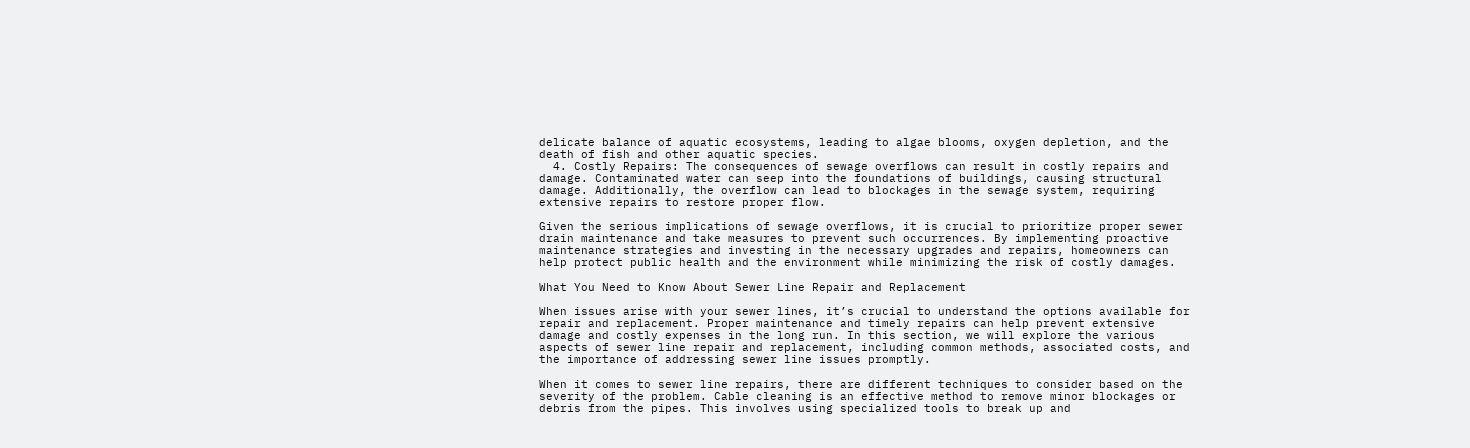delicate balance of aquatic ecosystems, leading to algae blooms, oxygen depletion, and the death of fish and other aquatic species.
  4. Costly Repairs: The consequences of sewage overflows can result in costly repairs and damage. Contaminated water can seep into the foundations of buildings, causing structural damage. Additionally, the overflow can lead to blockages in the sewage system, requiring extensive repairs to restore proper flow.

Given the serious implications of sewage overflows, it is crucial to prioritize proper sewer drain maintenance and take measures to prevent such occurrences. By implementing proactive maintenance strategies and investing in the necessary upgrades and repairs, homeowners can help protect public health and the environment while minimizing the risk of costly damages.

What You Need to Know About Sewer Line Repair and Replacement

When issues arise with your sewer lines, it’s crucial to understand the options available for repair and replacement. Proper maintenance and timely repairs can help prevent extensive damage and costly expenses in the long run. In this section, we will explore the various aspects of sewer line repair and replacement, including common methods, associated costs, and the importance of addressing sewer line issues promptly.

When it comes to sewer line repairs, there are different techniques to consider based on the severity of the problem. Cable cleaning is an effective method to remove minor blockages or debris from the pipes. This involves using specialized tools to break up and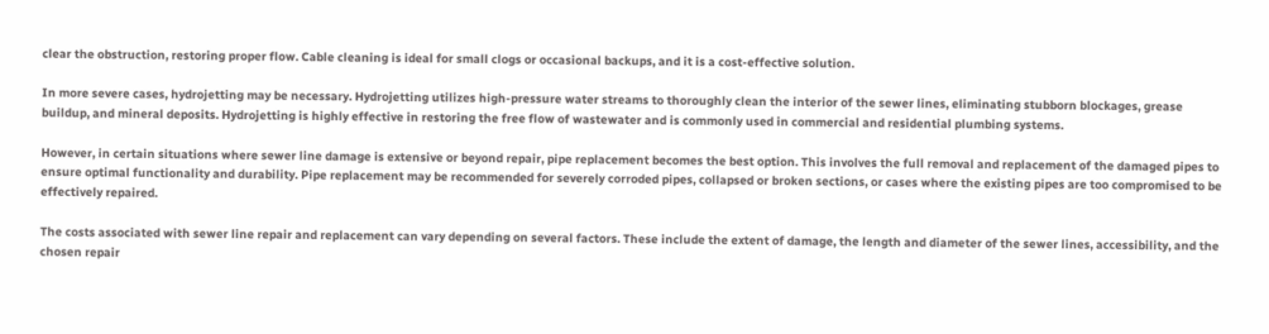clear the obstruction, restoring proper flow. Cable cleaning is ideal for small clogs or occasional backups, and it is a cost-effective solution.

In more severe cases, hydrojetting may be necessary. Hydrojetting utilizes high-pressure water streams to thoroughly clean the interior of the sewer lines, eliminating stubborn blockages, grease buildup, and mineral deposits. Hydrojetting is highly effective in restoring the free flow of wastewater and is commonly used in commercial and residential plumbing systems.

However, in certain situations where sewer line damage is extensive or beyond repair, pipe replacement becomes the best option. This involves the full removal and replacement of the damaged pipes to ensure optimal functionality and durability. Pipe replacement may be recommended for severely corroded pipes, collapsed or broken sections, or cases where the existing pipes are too compromised to be effectively repaired.

The costs associated with sewer line repair and replacement can vary depending on several factors. These include the extent of damage, the length and diameter of the sewer lines, accessibility, and the chosen repair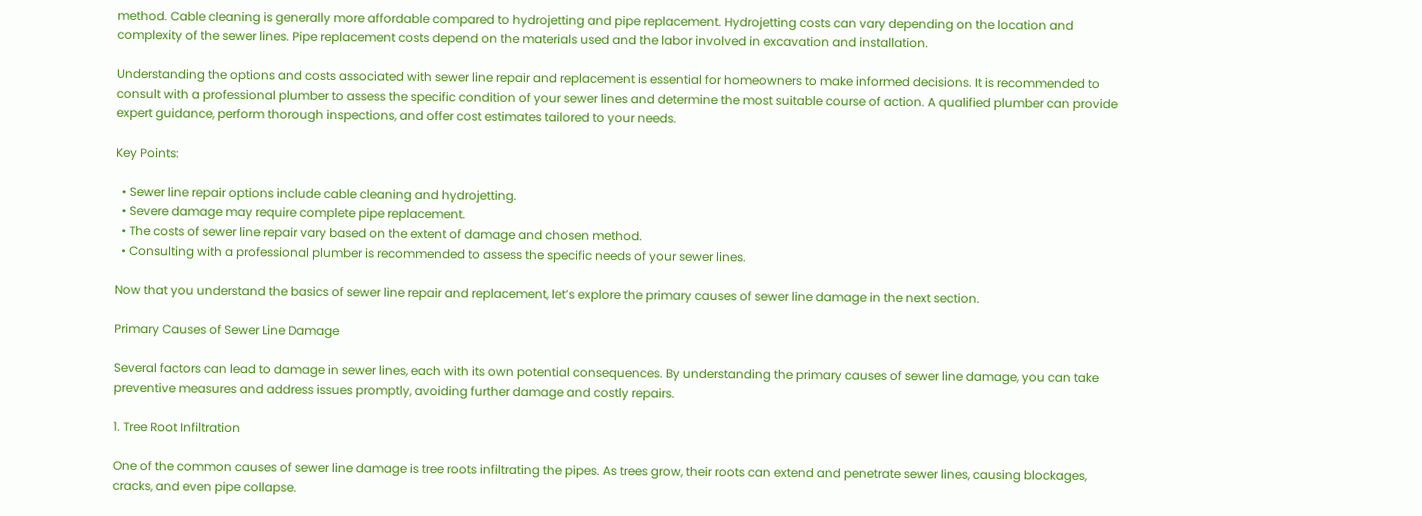method. Cable cleaning is generally more affordable compared to hydrojetting and pipe replacement. Hydrojetting costs can vary depending on the location and complexity of the sewer lines. Pipe replacement costs depend on the materials used and the labor involved in excavation and installation.

Understanding the options and costs associated with sewer line repair and replacement is essential for homeowners to make informed decisions. It is recommended to consult with a professional plumber to assess the specific condition of your sewer lines and determine the most suitable course of action. A qualified plumber can provide expert guidance, perform thorough inspections, and offer cost estimates tailored to your needs.

Key Points:

  • Sewer line repair options include cable cleaning and hydrojetting.
  • Severe damage may require complete pipe replacement.
  • The costs of sewer line repair vary based on the extent of damage and chosen method.
  • Consulting with a professional plumber is recommended to assess the specific needs of your sewer lines.

Now that you understand the basics of sewer line repair and replacement, let’s explore the primary causes of sewer line damage in the next section.

Primary Causes of Sewer Line Damage

Several factors can lead to damage in sewer lines, each with its own potential consequences. By understanding the primary causes of sewer line damage, you can take preventive measures and address issues promptly, avoiding further damage and costly repairs.

1. Tree Root Infiltration

One of the common causes of sewer line damage is tree roots infiltrating the pipes. As trees grow, their roots can extend and penetrate sewer lines, causing blockages, cracks, and even pipe collapse.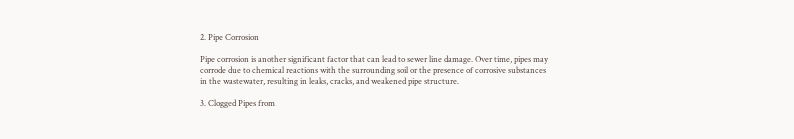2. Pipe Corrosion

Pipe corrosion is another significant factor that can lead to sewer line damage. Over time, pipes may corrode due to chemical reactions with the surrounding soil or the presence of corrosive substances in the wastewater, resulting in leaks, cracks, and weakened pipe structure.

3. Clogged Pipes from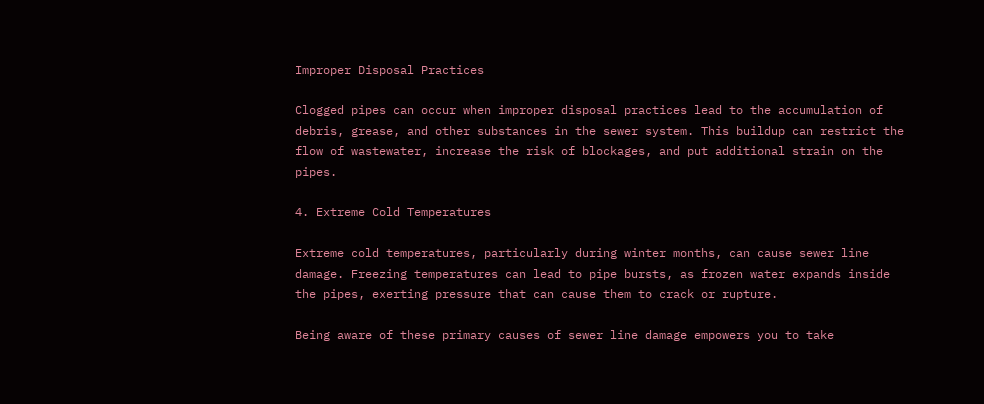Improper Disposal Practices

Clogged pipes can occur when improper disposal practices lead to the accumulation of debris, grease, and other substances in the sewer system. This buildup can restrict the flow of wastewater, increase the risk of blockages, and put additional strain on the pipes.

4. Extreme Cold Temperatures

Extreme cold temperatures, particularly during winter months, can cause sewer line damage. Freezing temperatures can lead to pipe bursts, as frozen water expands inside the pipes, exerting pressure that can cause them to crack or rupture.

Being aware of these primary causes of sewer line damage empowers you to take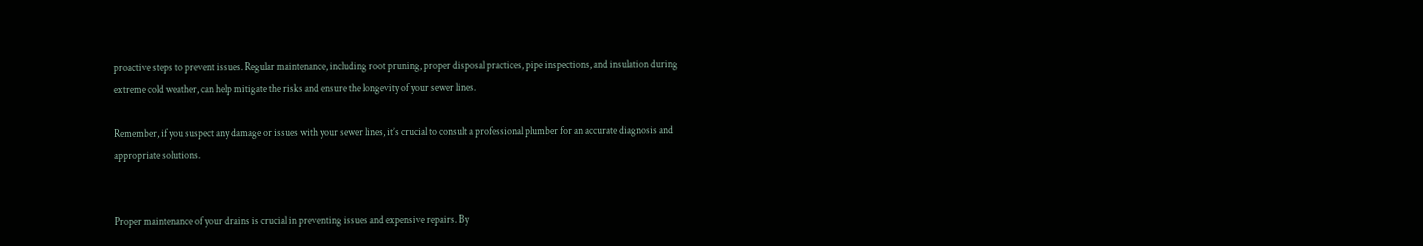proactive steps to prevent issues. Regular maintenance, including root pruning, proper disposal practices, pipe inspections, and insulation during extreme cold weather, can help mitigate the risks and ensure the longevity of your sewer lines.

Remember, if you suspect any damage or issues with your sewer lines, it’s crucial to consult a professional plumber for an accurate diagnosis and appropriate solutions.


Proper maintenance of your drains is crucial in preventing issues and expensive repairs. By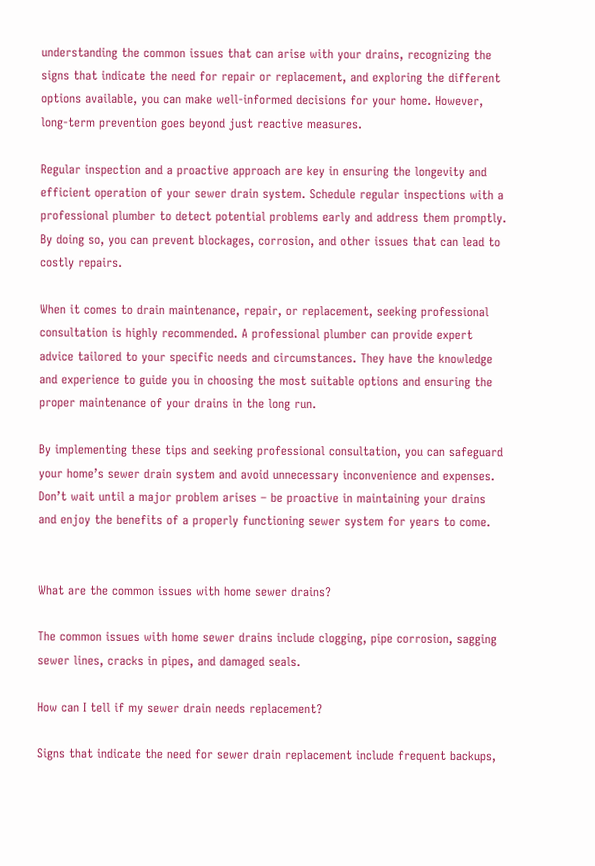understanding the common issues that can arise with your drains, recognizing the signs that indicate the need for repair or replacement, and exploring the different options available, you can make well-informed decisions for your home. However, long-term prevention goes beyond just reactive measures.

Regular inspection and a proactive approach are key in ensuring the longevity and efficient operation of your sewer drain system. Schedule regular inspections with a professional plumber to detect potential problems early and address them promptly. By doing so, you can prevent blockages, corrosion, and other issues that can lead to costly repairs.

When it comes to drain maintenance, repair, or replacement, seeking professional consultation is highly recommended. A professional plumber can provide expert advice tailored to your specific needs and circumstances. They have the knowledge and experience to guide you in choosing the most suitable options and ensuring the proper maintenance of your drains in the long run.

By implementing these tips and seeking professional consultation, you can safeguard your home’s sewer drain system and avoid unnecessary inconvenience and expenses. Don’t wait until a major problem arises – be proactive in maintaining your drains and enjoy the benefits of a properly functioning sewer system for years to come.


What are the common issues with home sewer drains?

The common issues with home sewer drains include clogging, pipe corrosion, sagging sewer lines, cracks in pipes, and damaged seals.

How can I tell if my sewer drain needs replacement?

Signs that indicate the need for sewer drain replacement include frequent backups,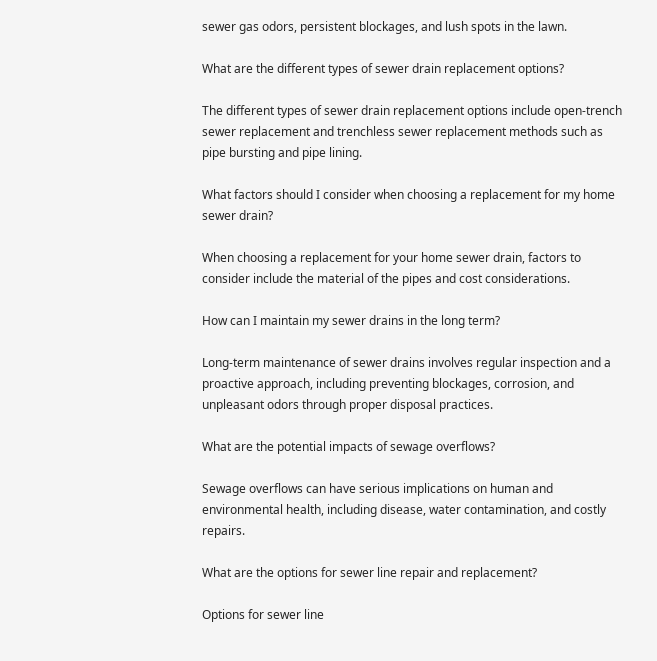sewer gas odors, persistent blockages, and lush spots in the lawn.

What are the different types of sewer drain replacement options?

The different types of sewer drain replacement options include open-trench sewer replacement and trenchless sewer replacement methods such as pipe bursting and pipe lining.

What factors should I consider when choosing a replacement for my home sewer drain?

When choosing a replacement for your home sewer drain, factors to consider include the material of the pipes and cost considerations.

How can I maintain my sewer drains in the long term?

Long-term maintenance of sewer drains involves regular inspection and a proactive approach, including preventing blockages, corrosion, and unpleasant odors through proper disposal practices.

What are the potential impacts of sewage overflows?

Sewage overflows can have serious implications on human and environmental health, including disease, water contamination, and costly repairs.

What are the options for sewer line repair and replacement?

Options for sewer line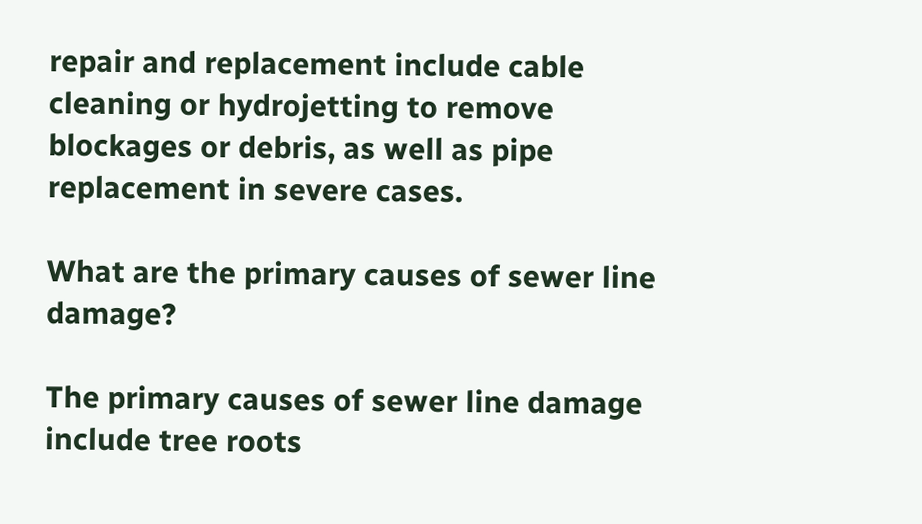repair and replacement include cable cleaning or hydrojetting to remove blockages or debris, as well as pipe replacement in severe cases.

What are the primary causes of sewer line damage?

The primary causes of sewer line damage include tree roots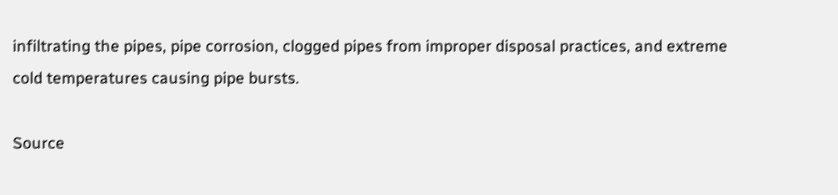infiltrating the pipes, pipe corrosion, clogged pipes from improper disposal practices, and extreme cold temperatures causing pipe bursts.

Source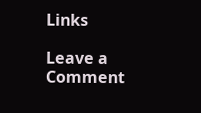Links

Leave a Comment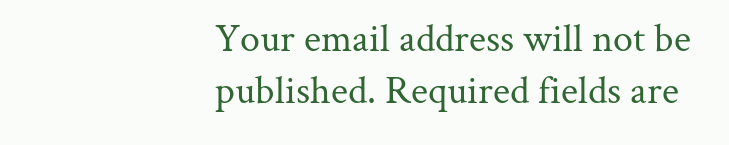Your email address will not be published. Required fields are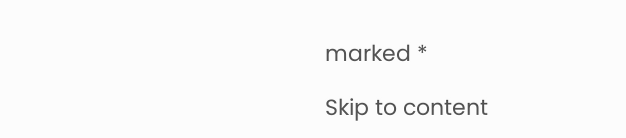marked *

Skip to content